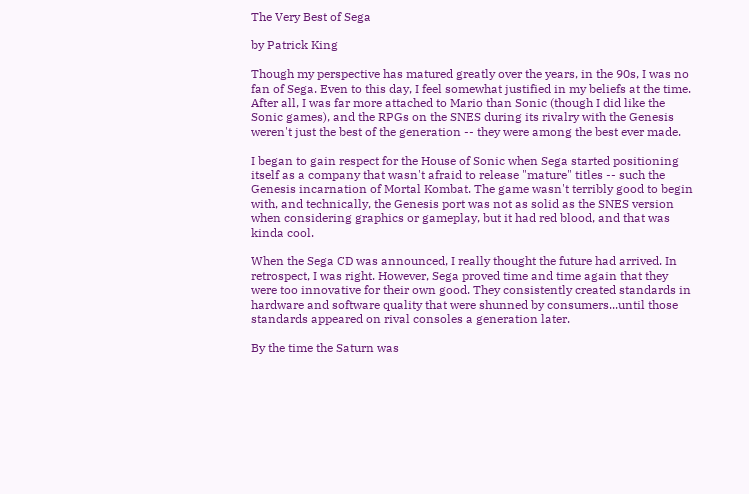The Very Best of Sega

by Patrick King

Though my perspective has matured greatly over the years, in the 90s, I was no fan of Sega. Even to this day, I feel somewhat justified in my beliefs at the time. After all, I was far more attached to Mario than Sonic (though I did like the Sonic games), and the RPGs on the SNES during its rivalry with the Genesis weren't just the best of the generation -- they were among the best ever made.

I began to gain respect for the House of Sonic when Sega started positioning itself as a company that wasn't afraid to release "mature" titles -- such the Genesis incarnation of Mortal Kombat. The game wasn't terribly good to begin with, and technically, the Genesis port was not as solid as the SNES version when considering graphics or gameplay, but it had red blood, and that was kinda cool.

When the Sega CD was announced, I really thought the future had arrived. In retrospect, I was right. However, Sega proved time and time again that they were too innovative for their own good. They consistently created standards in hardware and software quality that were shunned by consumers...until those standards appeared on rival consoles a generation later.

By the time the Saturn was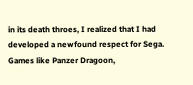in its death throes, I realized that I had developed a newfound respect for Sega. Games like Panzer Dragoon,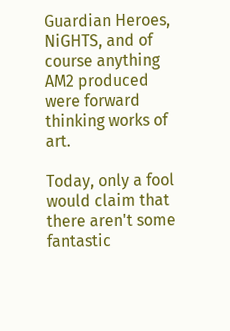Guardian Heroes, NiGHTS, and of course anything AM2 produced were forward thinking works of art.

Today, only a fool would claim that there aren't some fantastic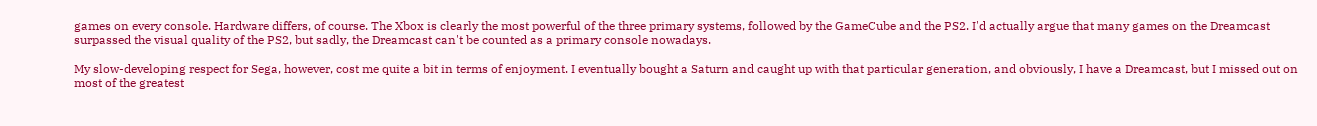games on every console. Hardware differs, of course. The Xbox is clearly the most powerful of the three primary systems, followed by the GameCube and the PS2. I'd actually argue that many games on the Dreamcast surpassed the visual quality of the PS2, but sadly, the Dreamcast can't be counted as a primary console nowadays.

My slow-developing respect for Sega, however, cost me quite a bit in terms of enjoyment. I eventually bought a Saturn and caught up with that particular generation, and obviously, I have a Dreamcast, but I missed out on most of the greatest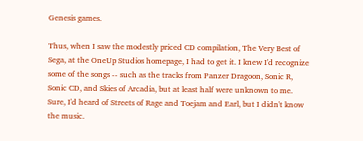Genesis games.

Thus, when I saw the modestly priced CD compilation, The Very Best of Sega, at the OneUp Studios homepage, I had to get it. I knew I'd recognize some of the songs -- such as the tracks from Panzer Dragoon, Sonic R, Sonic CD, and Skies of Arcadia, but at least half were unknown to me. Sure, I'd heard of Streets of Rage and Toejam and Earl, but I didn't know the music.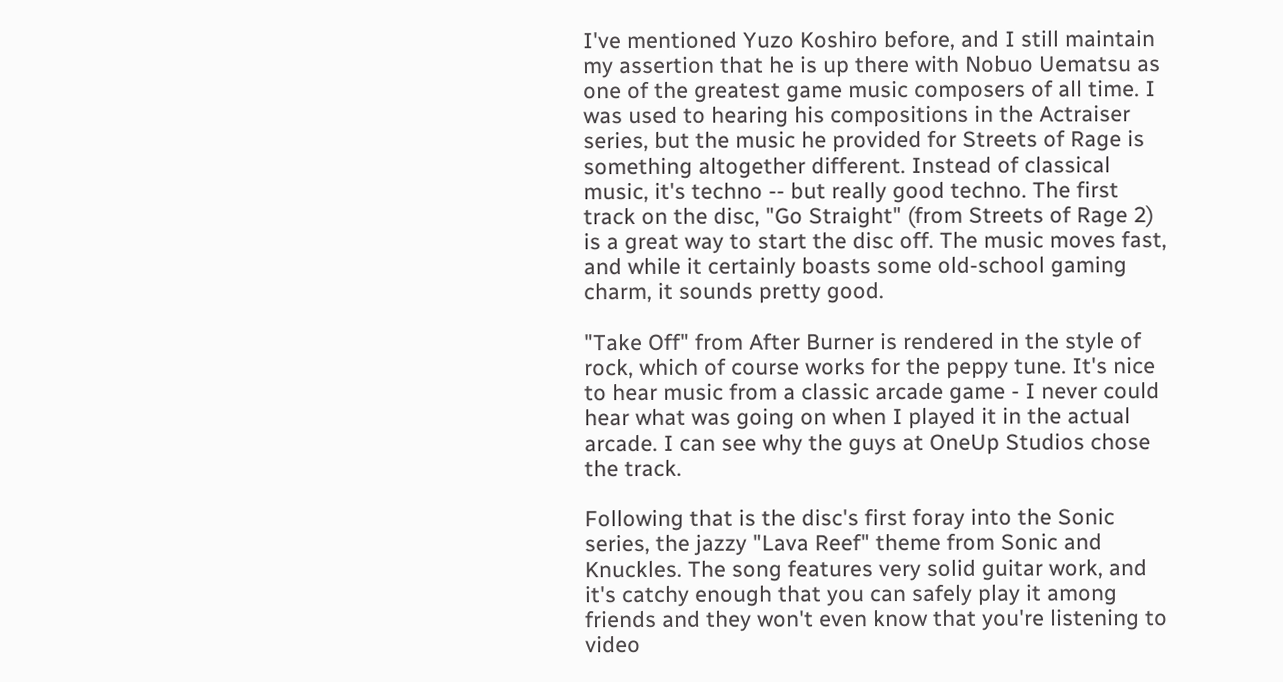I've mentioned Yuzo Koshiro before, and I still maintain my assertion that he is up there with Nobuo Uematsu as one of the greatest game music composers of all time. I was used to hearing his compositions in the Actraiser series, but the music he provided for Streets of Rage is something altogether different. Instead of classical music, it's techno -- but really good techno. The first track on the disc, "Go Straight" (from Streets of Rage 2) is a great way to start the disc off. The music moves fast, and while it certainly boasts some old-school gaming charm, it sounds pretty good.

"Take Off" from After Burner is rendered in the style of rock, which of course works for the peppy tune. It's nice to hear music from a classic arcade game - I never could hear what was going on when I played it in the actual arcade. I can see why the guys at OneUp Studios chose the track.

Following that is the disc's first foray into the Sonic series, the jazzy "Lava Reef" theme from Sonic and Knuckles. The song features very solid guitar work, and it's catchy enough that you can safely play it among friends and they won't even know that you're listening to video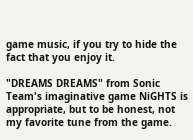game music, if you try to hide the fact that you enjoy it.

"DREAMS DREAMS" from Sonic Team's imaginative game NiGHTS is appropriate, but to be honest, not my favorite tune from the game.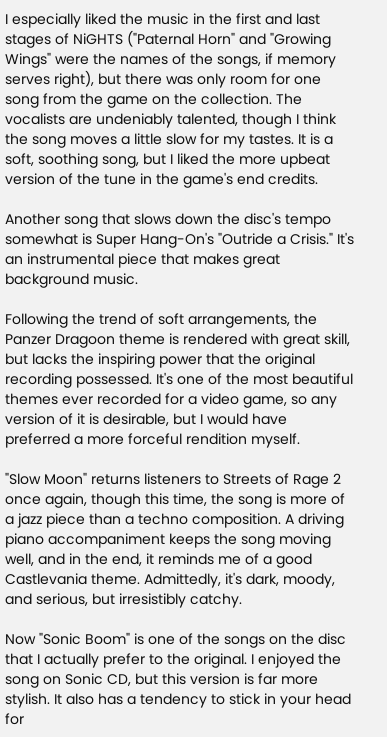I especially liked the music in the first and last stages of NiGHTS ("Paternal Horn" and "Growing Wings" were the names of the songs, if memory serves right), but there was only room for one song from the game on the collection. The vocalists are undeniably talented, though I think the song moves a little slow for my tastes. It is a soft, soothing song, but I liked the more upbeat version of the tune in the game's end credits.

Another song that slows down the disc's tempo somewhat is Super Hang-On's "Outride a Crisis." It's an instrumental piece that makes great background music.

Following the trend of soft arrangements, the Panzer Dragoon theme is rendered with great skill, but lacks the inspiring power that the original recording possessed. It's one of the most beautiful themes ever recorded for a video game, so any version of it is desirable, but I would have preferred a more forceful rendition myself.

"Slow Moon" returns listeners to Streets of Rage 2 once again, though this time, the song is more of a jazz piece than a techno composition. A driving piano accompaniment keeps the song moving well, and in the end, it reminds me of a good Castlevania theme. Admittedly, it's dark, moody, and serious, but irresistibly catchy.

Now "Sonic Boom" is one of the songs on the disc that I actually prefer to the original. I enjoyed the song on Sonic CD, but this version is far more stylish. It also has a tendency to stick in your head for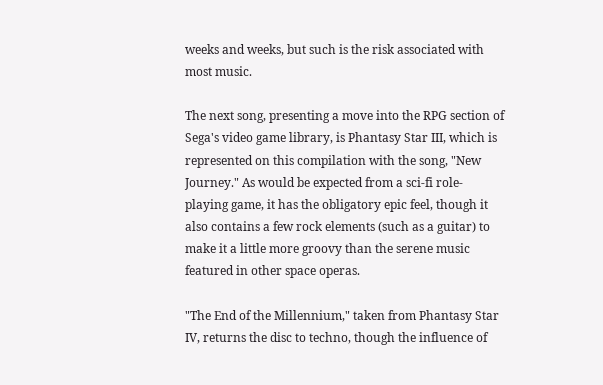weeks and weeks, but such is the risk associated with most music.

The next song, presenting a move into the RPG section of Sega's video game library, is Phantasy Star III, which is represented on this compilation with the song, "New Journey." As would be expected from a sci-fi role-playing game, it has the obligatory epic feel, though it also contains a few rock elements (such as a guitar) to make it a little more groovy than the serene music featured in other space operas.

"The End of the Millennium," taken from Phantasy Star IV, returns the disc to techno, though the influence of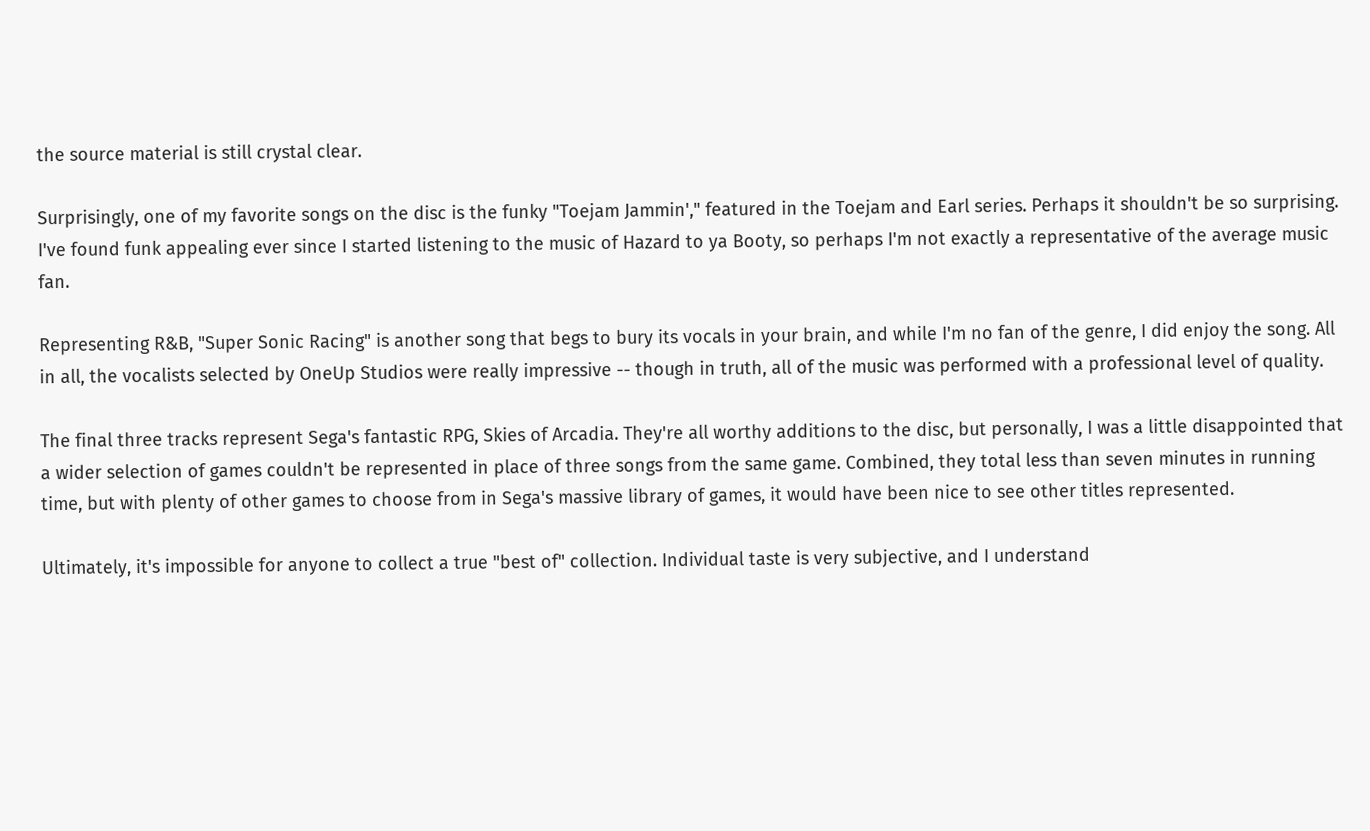the source material is still crystal clear.

Surprisingly, one of my favorite songs on the disc is the funky "Toejam Jammin'," featured in the Toejam and Earl series. Perhaps it shouldn't be so surprising. I've found funk appealing ever since I started listening to the music of Hazard to ya Booty, so perhaps I'm not exactly a representative of the average music fan.

Representing R&B, "Super Sonic Racing" is another song that begs to bury its vocals in your brain, and while I'm no fan of the genre, I did enjoy the song. All in all, the vocalists selected by OneUp Studios were really impressive -- though in truth, all of the music was performed with a professional level of quality.

The final three tracks represent Sega's fantastic RPG, Skies of Arcadia. They're all worthy additions to the disc, but personally, I was a little disappointed that a wider selection of games couldn't be represented in place of three songs from the same game. Combined, they total less than seven minutes in running time, but with plenty of other games to choose from in Sega's massive library of games, it would have been nice to see other titles represented.

Ultimately, it's impossible for anyone to collect a true "best of" collection. Individual taste is very subjective, and I understand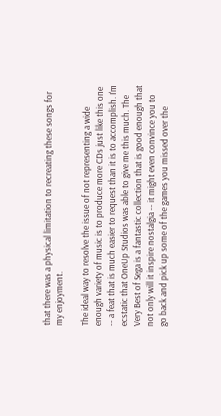that there was a physical limitation to recreating these songs for my enjoyment.

The ideal way to resolve the issue of not representing a wide enough variety of music is to produce more CDs just like this one -- a feat that is much easier to request than it is to accomplish. I'm ecstatic that OneUp Studios was able to give me this much. The Very Best of Sega is a fantastic collection that is good enough that not only will it inspire nostalgia -- it might even convince you to go back and pick up some of the games you missed over the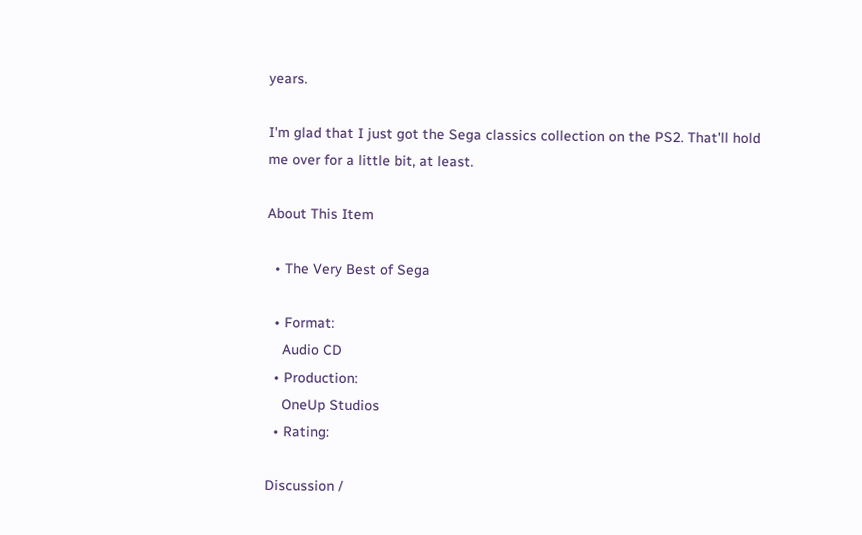years.

I'm glad that I just got the Sega classics collection on the PS2. That'll hold me over for a little bit, at least.

About This Item

  • The Very Best of Sega

  • Format:
    Audio CD
  • Production:
    OneUp Studios
  • Rating:

Discussion /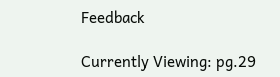Feedback

Currently Viewing: pg.29